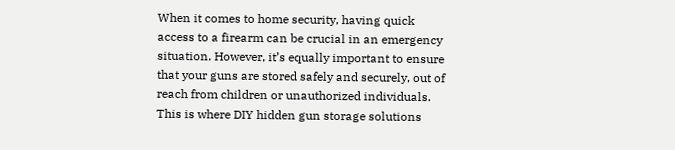When it comes to home security, having quick access to a firearm can be crucial in an emergency situation. However, it’s equally important to ensure that your guns are stored safely and securely, out of reach from children or unauthorized individuals. This is where DIY hidden gun storage solutions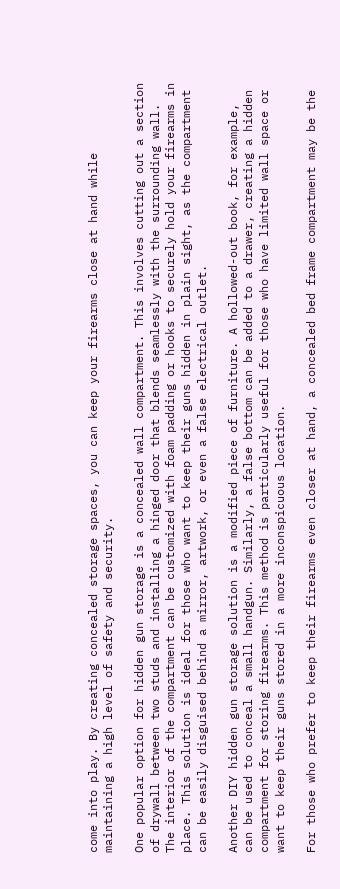come into play. By creating concealed storage spaces, you can keep your firearms close at hand while maintaining a high level of safety and security.

One popular option for hidden gun storage is a concealed wall compartment. This involves cutting out a section of drywall between two studs and installing a hinged door that blends seamlessly with the surrounding wall. The interior of the compartment can be customized with foam padding or hooks to securely hold your firearms in place. This solution is ideal for those who want to keep their guns hidden in plain sight, as the compartment can be easily disguised behind a mirror, artwork, or even a false electrical outlet.

Another DIY hidden gun storage solution is a modified piece of furniture. A hollowed-out book, for example, can be used to conceal a small handgun. Similarly, a false bottom can be added to a drawer, creating a hidden compartment for storing firearms. This method is particularly useful for those who have limited wall space or want to keep their guns stored in a more inconspicuous location.

For those who prefer to keep their firearms even closer at hand, a concealed bed frame compartment may be the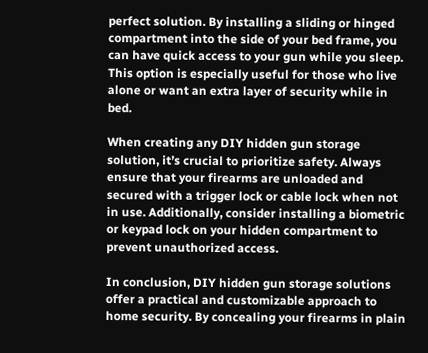perfect solution. By installing a sliding or hinged compartment into the side of your bed frame, you can have quick access to your gun while you sleep. This option is especially useful for those who live alone or want an extra layer of security while in bed.

When creating any DIY hidden gun storage solution, it’s crucial to prioritize safety. Always ensure that your firearms are unloaded and secured with a trigger lock or cable lock when not in use. Additionally, consider installing a biometric or keypad lock on your hidden compartment to prevent unauthorized access.

In conclusion, DIY hidden gun storage solutions offer a practical and customizable approach to home security. By concealing your firearms in plain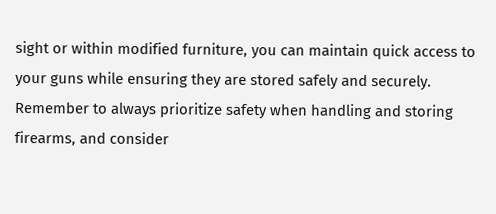sight or within modified furniture, you can maintain quick access to your guns while ensuring they are stored safely and securely. Remember to always prioritize safety when handling and storing firearms, and consider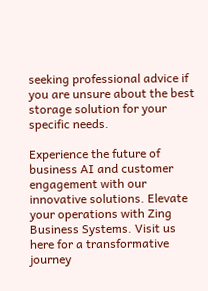seeking professional advice if you are unsure about the best storage solution for your specific needs.

Experience the future of business AI and customer engagement with our innovative solutions. Elevate your operations with Zing Business Systems. Visit us here for a transformative journey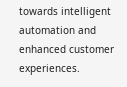towards intelligent automation and enhanced customer experiences.